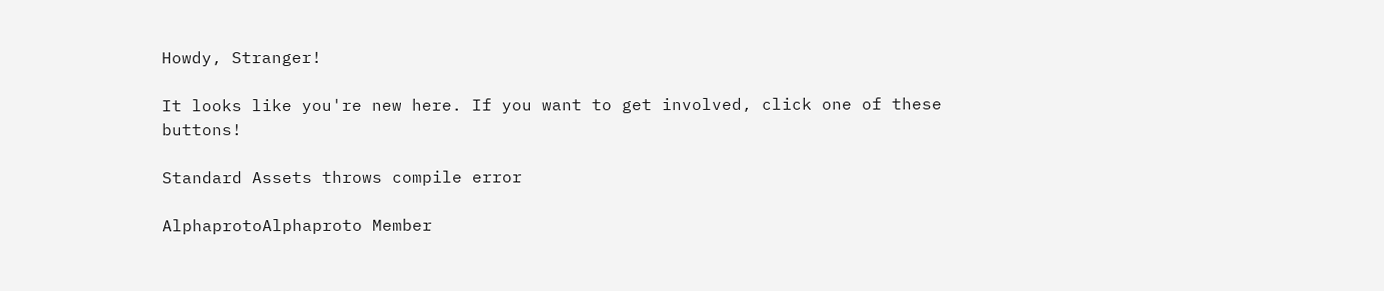Howdy, Stranger!

It looks like you're new here. If you want to get involved, click one of these buttons!

Standard Assets throws compile error

AlphaprotoAlphaproto Member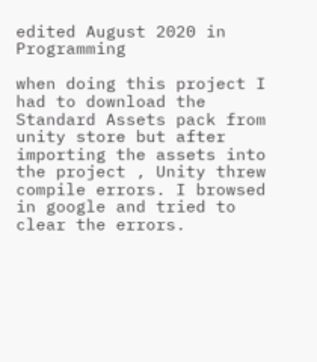edited August 2020 in Programming

when doing this project I had to download the Standard Assets pack from unity store but after importing the assets into the project , Unity threw compile errors. I browsed in google and tried to clear the errors.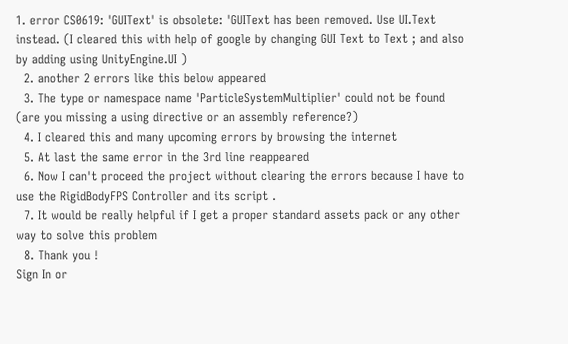1. error CS0619: 'GUIText' is obsolete: 'GUIText has been removed. Use UI.Text instead. (I cleared this with help of google by changing GUI Text to Text ; and also by adding using UnityEngine.UI )
  2. another 2 errors like this below appeared
  3. The type or namespace name 'ParticleSystemMultiplier' could not be found (are you missing a using directive or an assembly reference?)
  4. I cleared this and many upcoming errors by browsing the internet
  5. At last the same error in the 3rd line reappeared
  6. Now I can't proceed the project without clearing the errors because I have to use the RigidBodyFPS Controller and its script .
  7. It would be really helpful if I get a proper standard assets pack or any other way to solve this problem
  8. Thank you !
Sign In or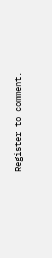Register to comment.